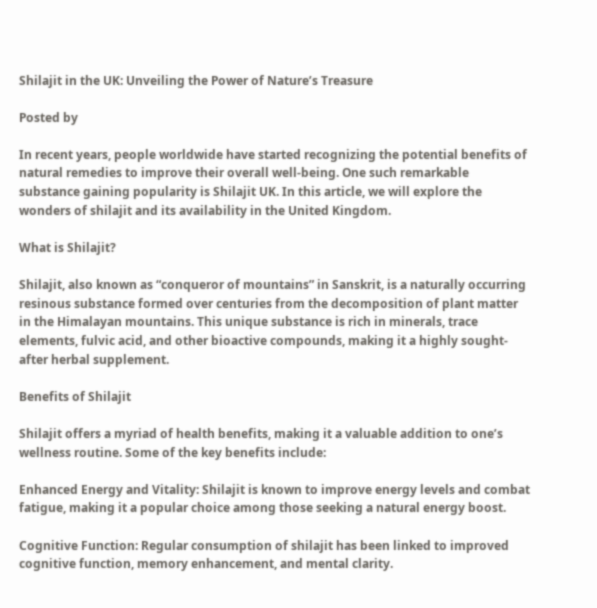Shilajit in the UK: Unveiling the Power of Nature’s Treasure

Posted by

In recent years, people worldwide have started recognizing the potential benefits of natural remedies to improve their overall well-being. One such remarkable substance gaining popularity is Shilajit UK. In this article, we will explore the wonders of shilajit and its availability in the United Kingdom.

What is Shilajit?

Shilajit, also known as “conqueror of mountains” in Sanskrit, is a naturally occurring resinous substance formed over centuries from the decomposition of plant matter in the Himalayan mountains. This unique substance is rich in minerals, trace elements, fulvic acid, and other bioactive compounds, making it a highly sought-after herbal supplement.

Benefits of Shilajit

Shilajit offers a myriad of health benefits, making it a valuable addition to one’s wellness routine. Some of the key benefits include:

Enhanced Energy and Vitality: Shilajit is known to improve energy levels and combat fatigue, making it a popular choice among those seeking a natural energy boost.

Cognitive Function: Regular consumption of shilajit has been linked to improved cognitive function, memory enhancement, and mental clarity.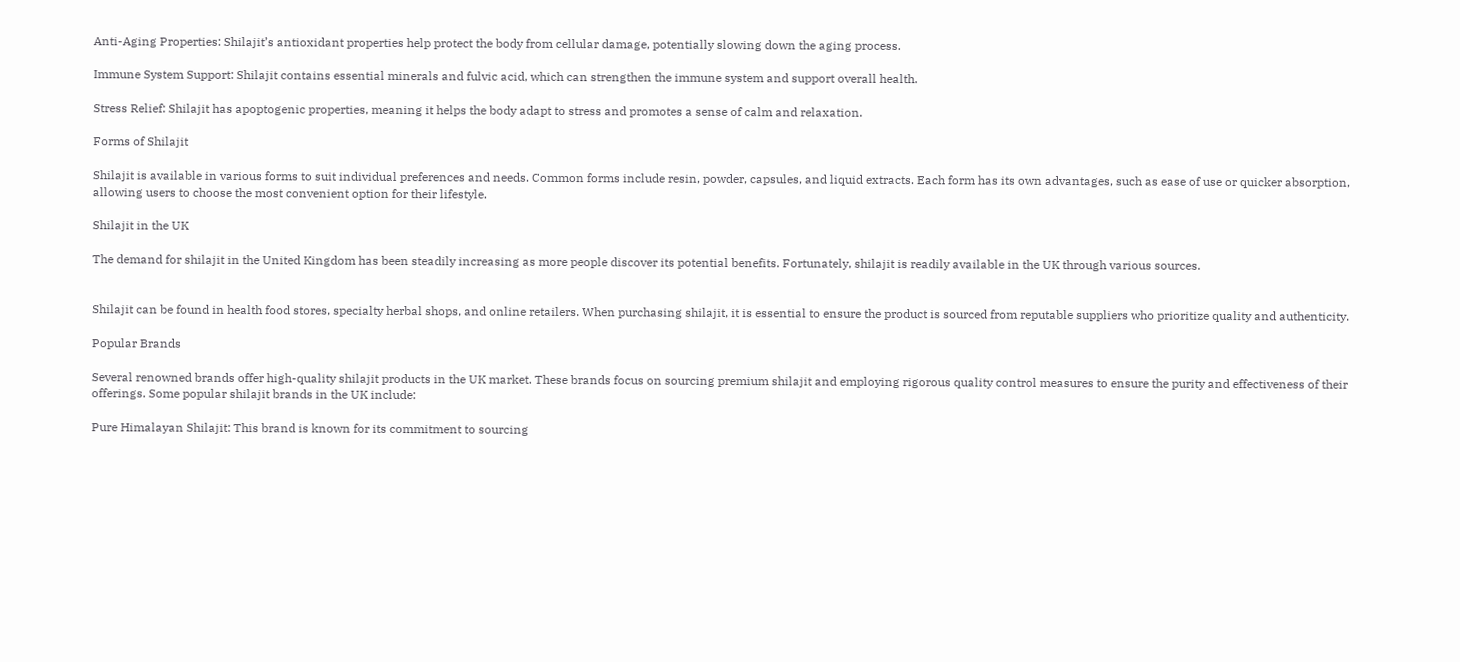Anti-Aging Properties: Shilajit’s antioxidant properties help protect the body from cellular damage, potentially slowing down the aging process.

Immune System Support: Shilajit contains essential minerals and fulvic acid, which can strengthen the immune system and support overall health.

Stress Relief: Shilajit has apoptogenic properties, meaning it helps the body adapt to stress and promotes a sense of calm and relaxation.

Forms of Shilajit

Shilajit is available in various forms to suit individual preferences and needs. Common forms include resin, powder, capsules, and liquid extracts. Each form has its own advantages, such as ease of use or quicker absorption, allowing users to choose the most convenient option for their lifestyle.

Shilajit in the UK

The demand for shilajit in the United Kingdom has been steadily increasing as more people discover its potential benefits. Fortunately, shilajit is readily available in the UK through various sources.


Shilajit can be found in health food stores, specialty herbal shops, and online retailers. When purchasing shilajit, it is essential to ensure the product is sourced from reputable suppliers who prioritize quality and authenticity.

Popular Brands

Several renowned brands offer high-quality shilajit products in the UK market. These brands focus on sourcing premium shilajit and employing rigorous quality control measures to ensure the purity and effectiveness of their offerings. Some popular shilajit brands in the UK include:

Pure Himalayan Shilajit: This brand is known for its commitment to sourcing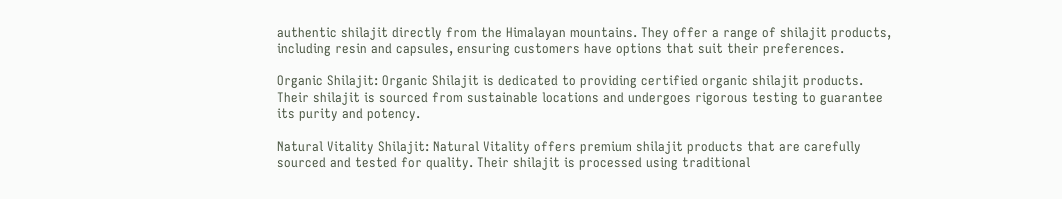authentic shilajit directly from the Himalayan mountains. They offer a range of shilajit products, including resin and capsules, ensuring customers have options that suit their preferences.

Organic Shilajit: Organic Shilajit is dedicated to providing certified organic shilajit products. Their shilajit is sourced from sustainable locations and undergoes rigorous testing to guarantee its purity and potency.

Natural Vitality Shilajit: Natural Vitality offers premium shilajit products that are carefully sourced and tested for quality. Their shilajit is processed using traditional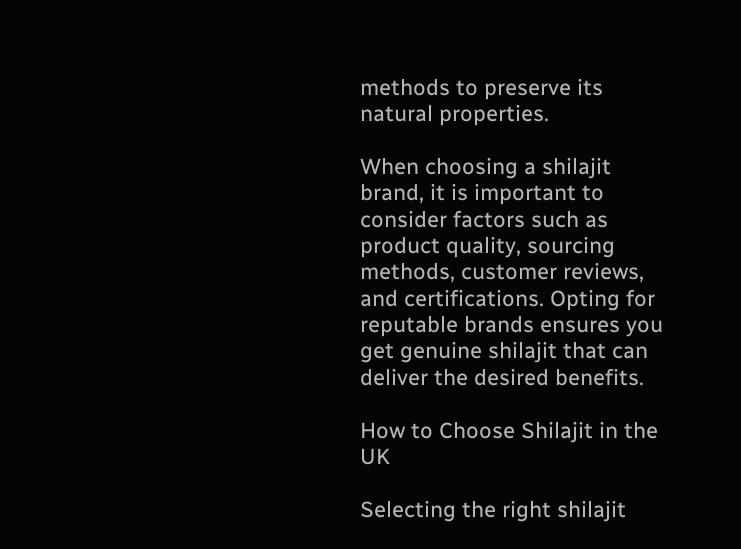methods to preserve its natural properties.

When choosing a shilajit brand, it is important to consider factors such as product quality, sourcing methods, customer reviews, and certifications. Opting for reputable brands ensures you get genuine shilajit that can deliver the desired benefits.

How to Choose Shilajit in the UK

Selecting the right shilajit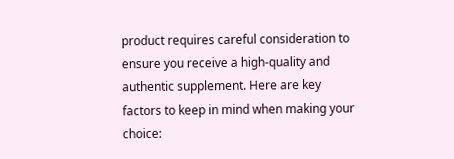product requires careful consideration to ensure you receive a high-quality and authentic supplement. Here are key factors to keep in mind when making your choice: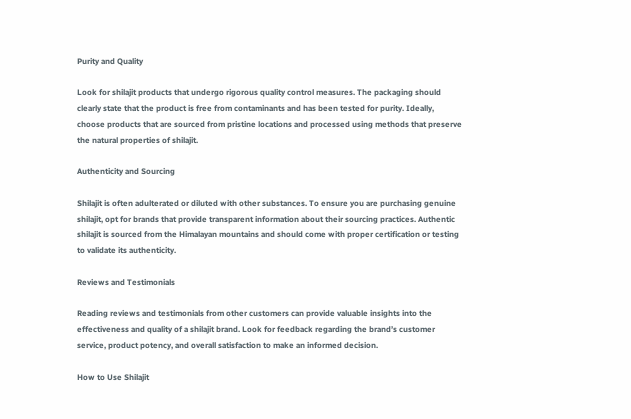Purity and Quality

Look for shilajit products that undergo rigorous quality control measures. The packaging should clearly state that the product is free from contaminants and has been tested for purity. Ideally, choose products that are sourced from pristine locations and processed using methods that preserve the natural properties of shilajit.

Authenticity and Sourcing

Shilajit is often adulterated or diluted with other substances. To ensure you are purchasing genuine shilajit, opt for brands that provide transparent information about their sourcing practices. Authentic shilajit is sourced from the Himalayan mountains and should come with proper certification or testing to validate its authenticity.

Reviews and Testimonials

Reading reviews and testimonials from other customers can provide valuable insights into the effectiveness and quality of a shilajit brand. Look for feedback regarding the brand’s customer service, product potency, and overall satisfaction to make an informed decision.

How to Use Shilajit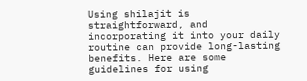Using shilajit is straightforward, and incorporating it into your daily routine can provide long-lasting benefits. Here are some guidelines for using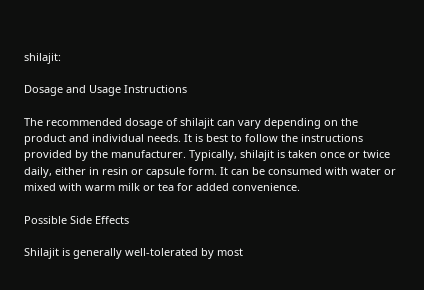shilajit:

Dosage and Usage Instructions

The recommended dosage of shilajit can vary depending on the product and individual needs. It is best to follow the instructions provided by the manufacturer. Typically, shilajit is taken once or twice daily, either in resin or capsule form. It can be consumed with water or mixed with warm milk or tea for added convenience.

Possible Side Effects

Shilajit is generally well-tolerated by most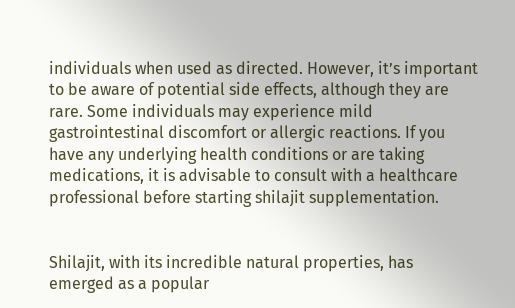individuals when used as directed. However, it’s important to be aware of potential side effects, although they are rare. Some individuals may experience mild gastrointestinal discomfort or allergic reactions. If you have any underlying health conditions or are taking medications, it is advisable to consult with a healthcare professional before starting shilajit supplementation.


Shilajit, with its incredible natural properties, has emerged as a popular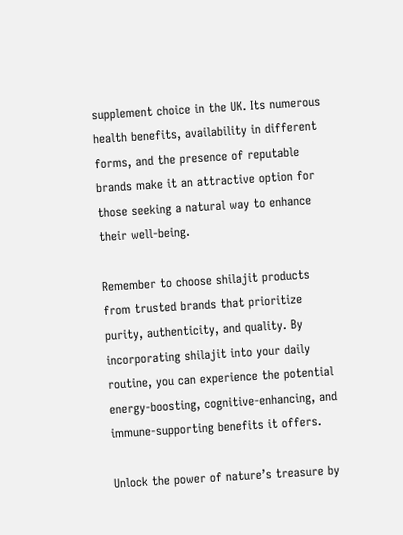supplement choice in the UK. Its numerous health benefits, availability in different forms, and the presence of reputable brands make it an attractive option for those seeking a natural way to enhance their well-being.

Remember to choose shilajit products from trusted brands that prioritize purity, authenticity, and quality. By incorporating shilajit into your daily routine, you can experience the potential energy-boosting, cognitive-enhancing, and immune-supporting benefits it offers.

Unlock the power of nature’s treasure by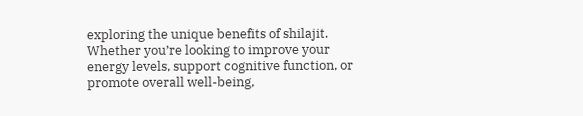exploring the unique benefits of shilajit. Whether you’re looking to improve your energy levels, support cognitive function, or promote overall well-being,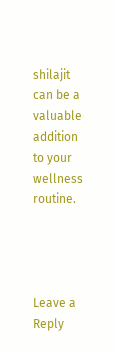shilajit can be a valuable addition to your wellness routine.




Leave a Reply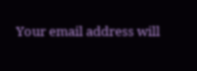Your email address will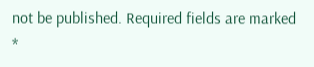not be published. Required fields are marked *